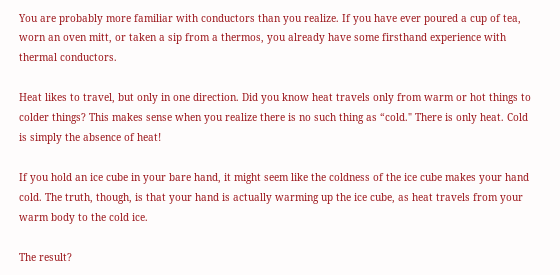You are probably more familiar with conductors than you realize. If you have ever poured a cup of tea, worn an oven mitt, or taken a sip from a thermos, you already have some firsthand experience with thermal conductors.

Heat likes to travel, but only in one direction. Did you know heat travels only from warm or hot things to colder things? This makes sense when you realize there is no such thing as “cold." There is only heat. Cold is simply the absence of heat!

If you hold an ice cube in your bare hand, it might seem like the coldness of the ice cube makes your hand cold. The truth, though, is that your hand is actually warming up the ice cube, as heat travels from your warm body to the cold ice.

The result?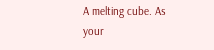A melting cube. As your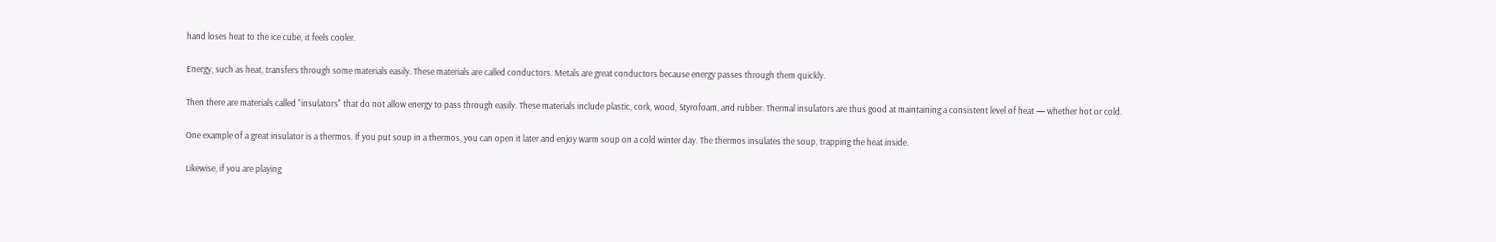hand loses heat to the ice cube, it feels cooler.

Energy, such as heat, transfers through some materials easily. These materials are called conductors. Metals are great conductors because energy passes through them quickly.

Then there are materials called "insulators" that do not allow energy to pass through easily. These materials include plastic, cork, wood, Styrofoam, and rubber. Thermal insulators are thus good at maintaining a consistent level of heat — whether hot or cold.

One example of a great insulator is a thermos. If you put soup in a thermos, you can open it later and enjoy warm soup on a cold winter day. The thermos insulates the soup, trapping the heat inside.

Likewise, if you are playing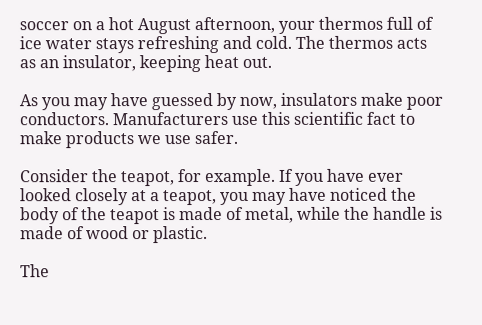soccer on a hot August afternoon, your thermos full of ice water stays refreshing and cold. The thermos acts as an insulator, keeping heat out.

As you may have guessed by now, insulators make poor conductors. Manufacturers use this scientific fact to make products we use safer.

Consider the teapot, for example. If you have ever looked closely at a teapot, you may have noticed the body of the teapot is made of metal, while the handle is made of wood or plastic.

The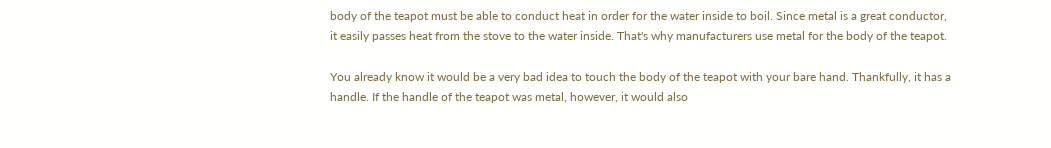body of the teapot must be able to conduct heat in order for the water inside to boil. Since metal is a great conductor, it easily passes heat from the stove to the water inside. That's why manufacturers use metal for the body of the teapot.

You already know it would be a very bad idea to touch the body of the teapot with your bare hand. Thankfully, it has a handle. If the handle of the teapot was metal, however, it would also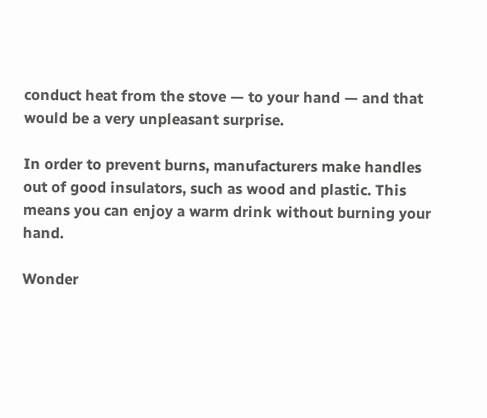conduct heat from the stove — to your hand — and that would be a very unpleasant surprise.

In order to prevent burns, manufacturers make handles out of good insulators, such as wood and plastic. This means you can enjoy a warm drink without burning your hand.

Wonder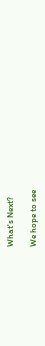What's Next?

We hope to see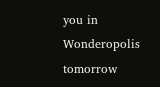you in Wonderopolis tomorrow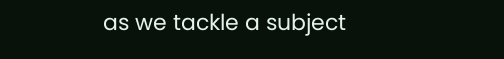as we tackle a subject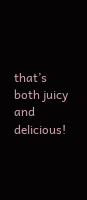that’s both juicy and delicious!